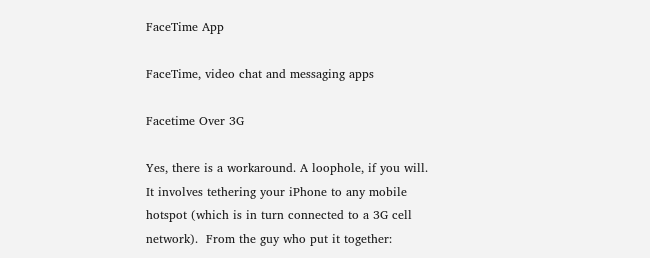FaceTime App

FaceTime, video chat and messaging apps

Facetime Over 3G

Yes, there is a workaround. A loophole, if you will.  It involves tethering your iPhone to any mobile hotspot (which is in turn connected to a 3G cell network).  From the guy who put it together: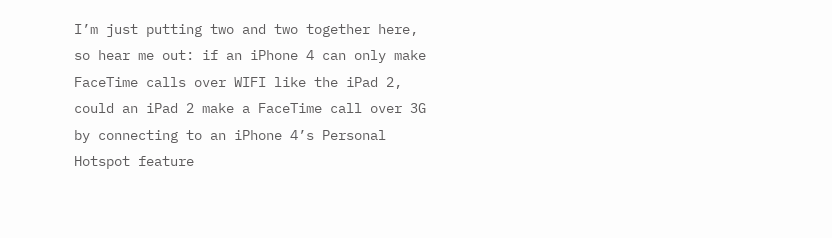I’m just putting two and two together here, so hear me out: if an iPhone 4 can only make FaceTime calls over WIFI like the iPad 2, could an iPad 2 make a FaceTime call over 3G by connecting to an iPhone 4’s Personal Hotspot feature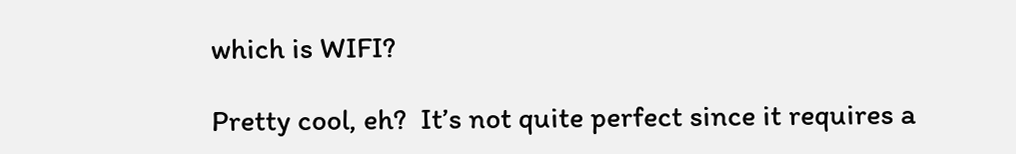which is WIFI?

Pretty cool, eh?  It’s not quite perfect since it requires a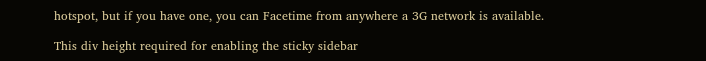hotspot, but if you have one, you can Facetime from anywhere a 3G network is available.

This div height required for enabling the sticky sidebar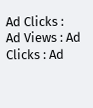Ad Clicks : Ad Views : Ad Clicks : Ad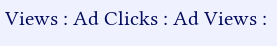Views : Ad Clicks : Ad Views :